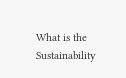What is the Sustainability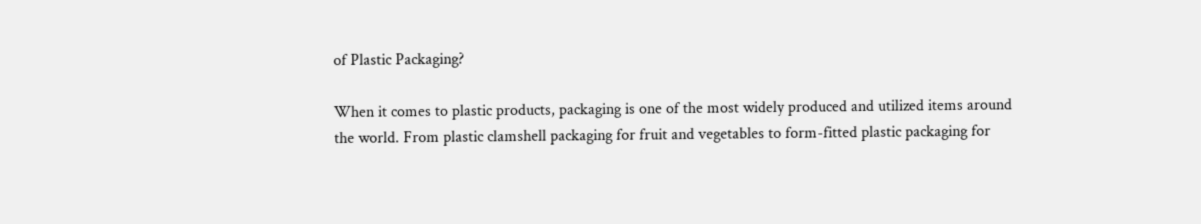of Plastic Packaging?

When it comes to plastic products, packaging is one of the most widely produced and utilized items around the world. From plastic clamshell packaging for fruit and vegetables to form-fitted plastic packaging for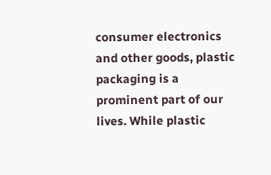consumer electronics and other goods, plastic packaging is a prominent part of our lives. While plastic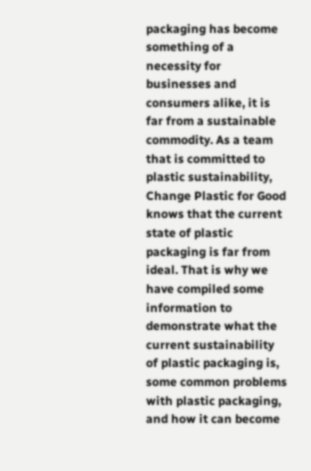packaging has become something of a necessity for businesses and consumers alike, it is far from a sustainable commodity. As a team that is committed to plastic sustainability, Change Plastic for Good knows that the current state of plastic packaging is far from ideal. That is why we have compiled some information to demonstrate what the current sustainability of plastic packaging is, some common problems with plastic packaging, and how it can become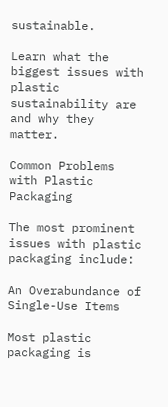sustainable.

Learn what the biggest issues with plastic sustainability are and why they matter.

Common Problems with Plastic Packaging

The most prominent issues with plastic packaging include:

An Overabundance of Single-Use Items

Most plastic packaging is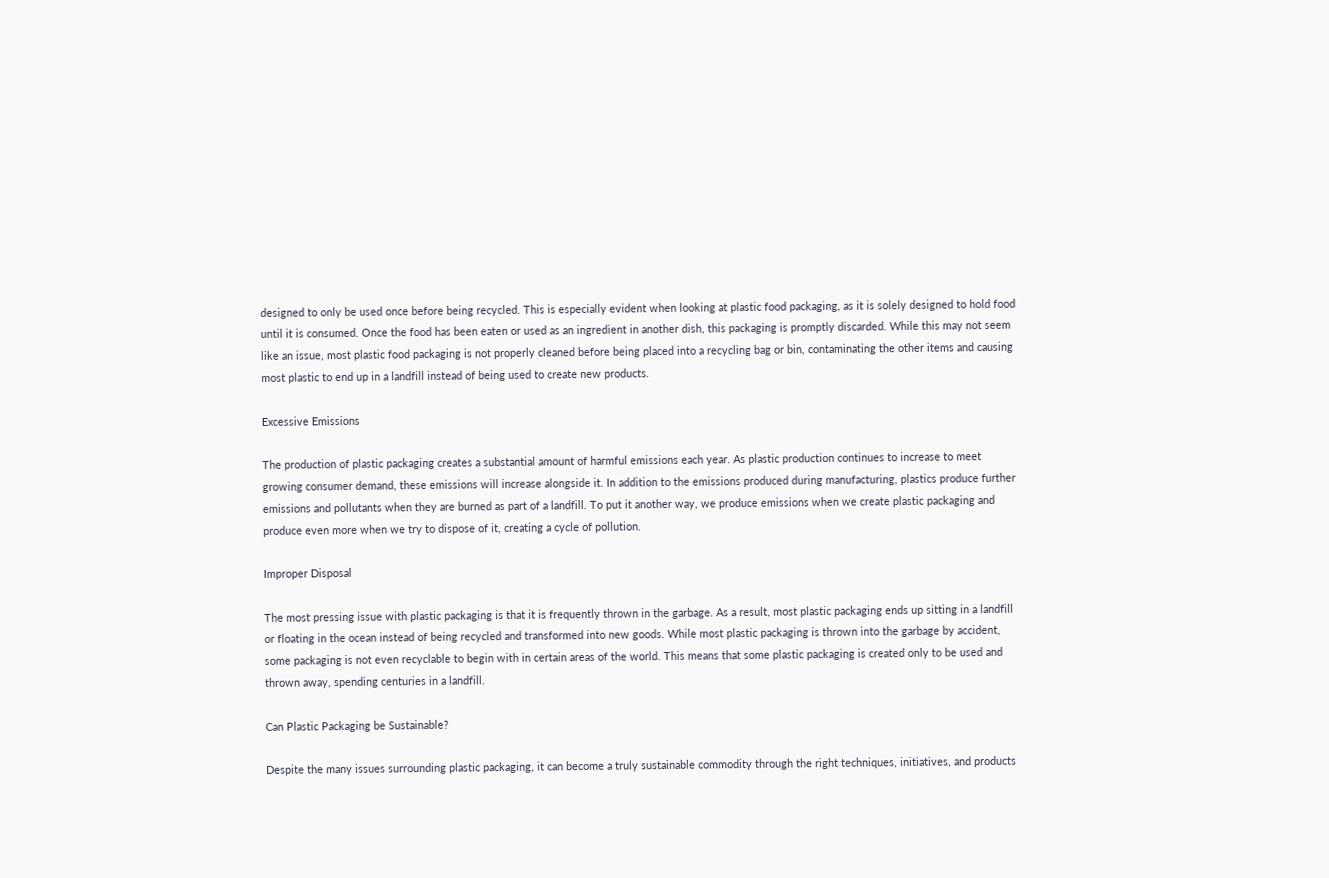designed to only be used once before being recycled. This is especially evident when looking at plastic food packaging, as it is solely designed to hold food until it is consumed. Once the food has been eaten or used as an ingredient in another dish, this packaging is promptly discarded. While this may not seem like an issue, most plastic food packaging is not properly cleaned before being placed into a recycling bag or bin, contaminating the other items and causing most plastic to end up in a landfill instead of being used to create new products.

Excessive Emissions

The production of plastic packaging creates a substantial amount of harmful emissions each year. As plastic production continues to increase to meet growing consumer demand, these emissions will increase alongside it. In addition to the emissions produced during manufacturing, plastics produce further emissions and pollutants when they are burned as part of a landfill. To put it another way, we produce emissions when we create plastic packaging and produce even more when we try to dispose of it, creating a cycle of pollution.

Improper Disposal

The most pressing issue with plastic packaging is that it is frequently thrown in the garbage. As a result, most plastic packaging ends up sitting in a landfill or floating in the ocean instead of being recycled and transformed into new goods. While most plastic packaging is thrown into the garbage by accident, some packaging is not even recyclable to begin with in certain areas of the world. This means that some plastic packaging is created only to be used and thrown away, spending centuries in a landfill.

Can Plastic Packaging be Sustainable?

Despite the many issues surrounding plastic packaging, it can become a truly sustainable commodity through the right techniques, initiatives, and products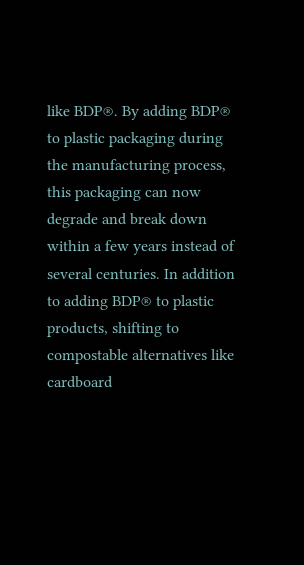like BDP®. By adding BDP® to plastic packaging during the manufacturing process, this packaging can now degrade and break down within a few years instead of several centuries. In addition to adding BDP® to plastic products, shifting to compostable alternatives like cardboard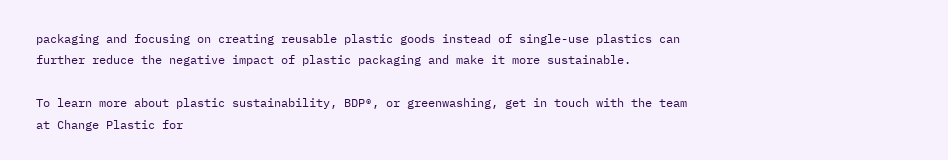packaging and focusing on creating reusable plastic goods instead of single-use plastics can further reduce the negative impact of plastic packaging and make it more sustainable.

To learn more about plastic sustainability, BDP®, or greenwashing, get in touch with the team at Change Plastic for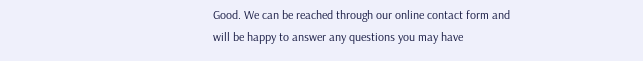Good. We can be reached through our online contact form and will be happy to answer any questions you may have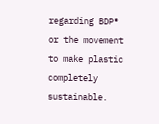regarding BDP® or the movement to make plastic completely sustainable.